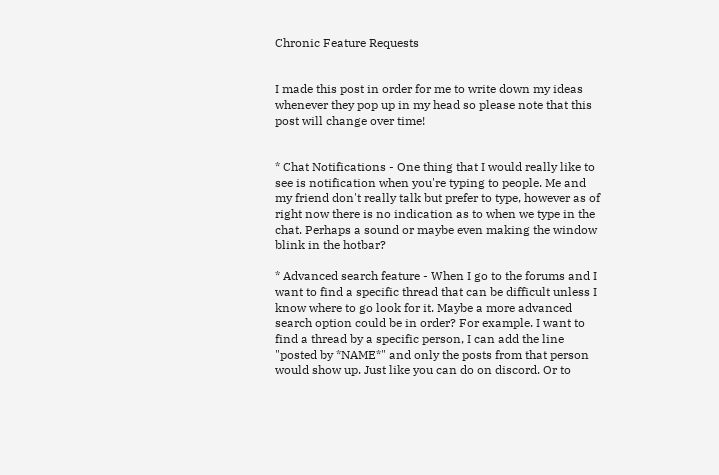Chronic Feature Requests


I made this post in order for me to write down my ideas whenever they pop up in my head so please note that this post will change over time!


* Chat Notifications - One thing that I would really like to see is notification when you're typing to people. Me and my friend don't really talk but prefer to type, however as of right now there is no indication as to when we type in the chat. Perhaps a sound or maybe even making the window blink in the hotbar?

* Advanced search feature - When I go to the forums and I want to find a specific thread that can be difficult unless I know where to go look for it. Maybe a more advanced search option could be in order? For example. I want to find a thread by a specific person, I can add the line "posted by *NAME*" and only the posts from that person would show up. Just like you can do on discord. Or to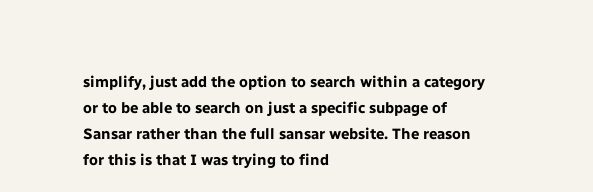simplify, just add the option to search within a category or to be able to search on just a specific subpage of Sansar rather than the full sansar website. The reason for this is that I was trying to find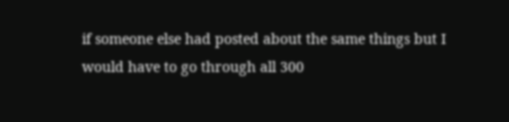if someone else had posted about the same things but I would have to go through all 300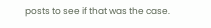posts to see if that was the case.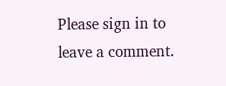Please sign in to leave a comment.